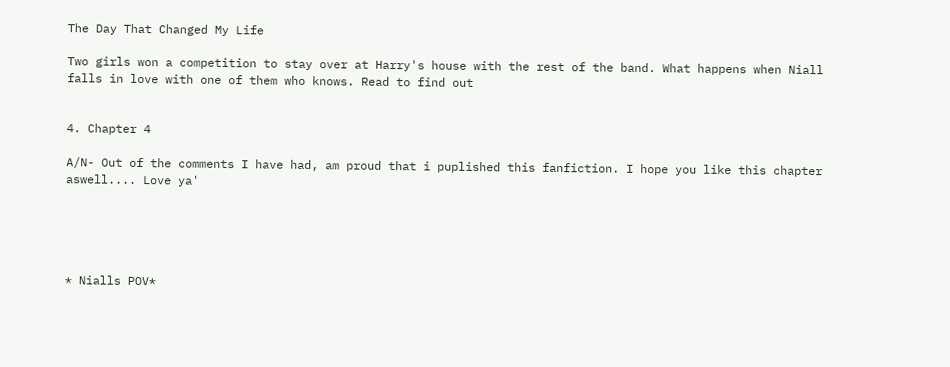The Day That Changed My Life

Two girls won a competition to stay over at Harry's house with the rest of the band. What happens when Niall falls in love with one of them who knows. Read to find out


4. Chapter 4

A/N- Out of the comments I have had, am proud that i puplished this fanfiction. I hope you like this chapter aswell.... Love ya'





* Nialls POV*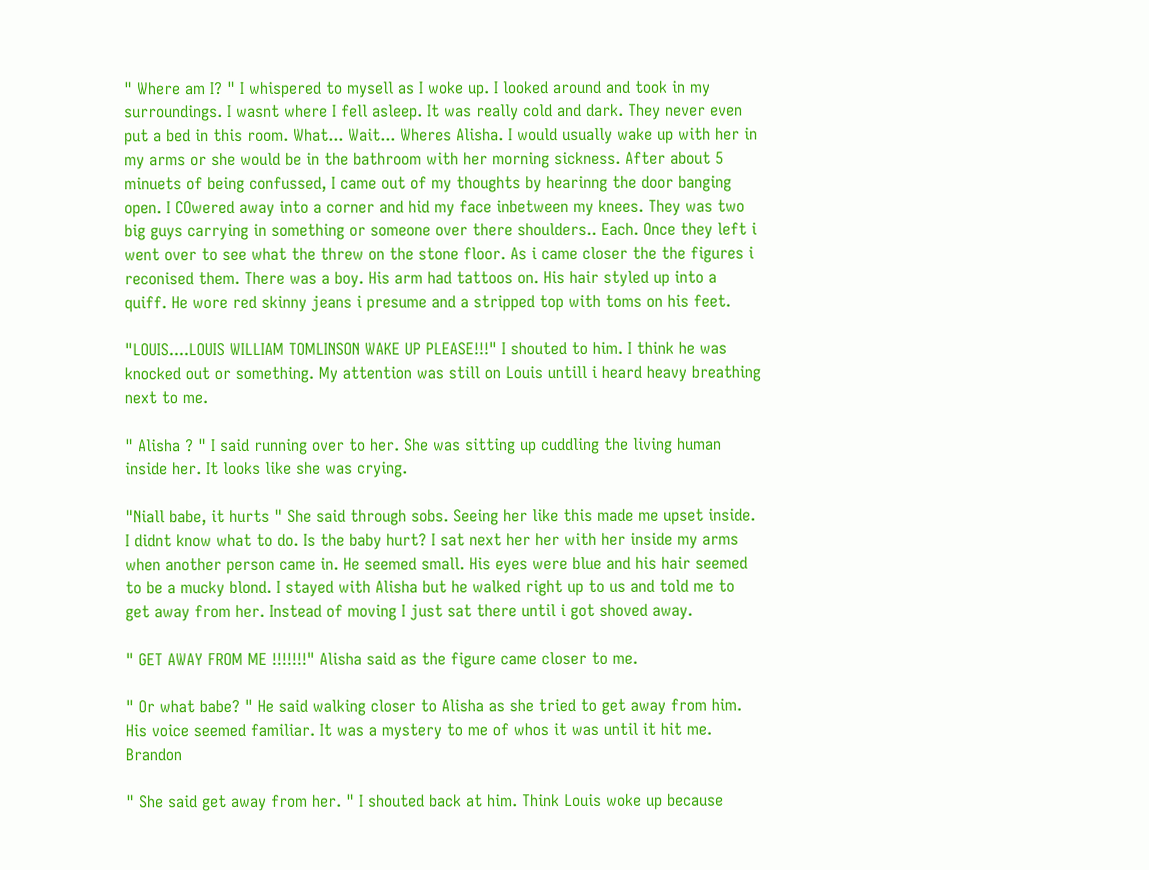" Where am I? " I whispered to mysell as I woke up. I looked around and took in my surroundings. I wasnt where I fell asleep. It was really cold and dark. They never even put a bed in this room. What... Wait... Wheres Alisha. I would usually wake up with her in my arms or she would be in the bathroom with her morning sickness. After about 5 minuets of being confussed, I came out of my thoughts by hearinng the door banging open. I COwered away into a corner and hid my face inbetween my knees. They was two big guys carrying in something or someone over there shoulders.. Each. Once they left i went over to see what the threw on the stone floor. As i came closer the the figures i reconised them. There was a boy. His arm had tattoos on. His hair styled up into a quiff. He wore red skinny jeans i presume and a stripped top with toms on his feet.

"LOUIS....LOUIS WILLIAM TOMLINSON WAKE UP PLEASE!!!" I shouted to him. I think he was knocked out or something. My attention was still on Louis untill i heard heavy breathing next to me.

" Alisha ? " I said running over to her. She was sitting up cuddling the living human inside her. It looks like she was crying.

"Niall babe, it hurts " She said through sobs. Seeing her like this made me upset inside. I didnt know what to do. Is the baby hurt? I sat next her her with her inside my arms when another person came in. He seemed small. His eyes were blue and his hair seemed to be a mucky blond. I stayed with Alisha but he walked right up to us and told me to get away from her. Instead of moving I just sat there until i got shoved away.

" GET AWAY FROM ME !!!!!!!" Alisha said as the figure came closer to me.

" Or what babe? " He said walking closer to Alisha as she tried to get away from him. His voice seemed familiar. It was a mystery to me of whos it was until it hit me. Brandon

" She said get away from her. " I shouted back at him. Think Louis woke up because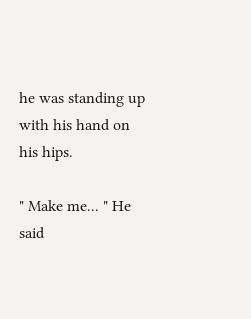he was standing up with his hand on his hips.

" Make me... " He said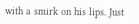with a smirk on his lips. Just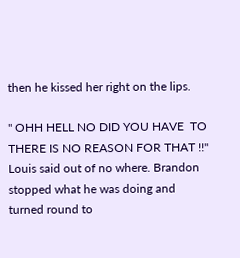then he kissed her right on the lips.

" OHH HELL NO DID YOU HAVE  TO THERE IS NO REASON FOR THAT !!" Louis said out of no where. Brandon stopped what he was doing and turned round to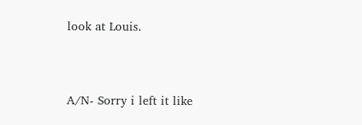look at Louis.


A/N- Sorry i left it like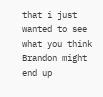that i just wanted to see what you think Brandon might end up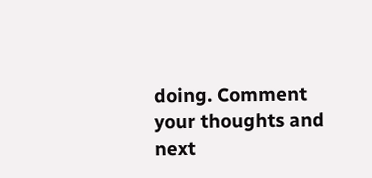doing. Comment your thoughts and next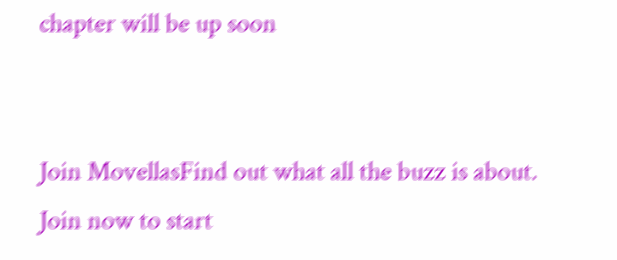chapter will be up soon


Join MovellasFind out what all the buzz is about. Join now to start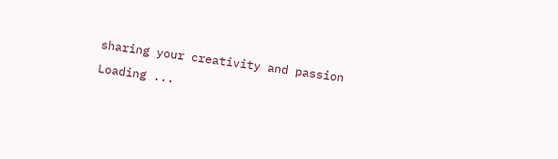sharing your creativity and passion
Loading ...